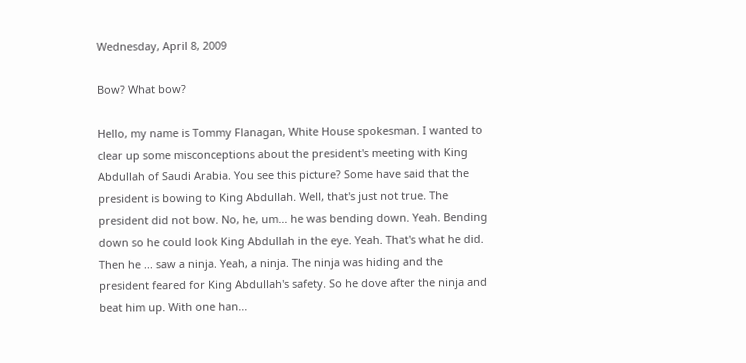Wednesday, April 8, 2009

Bow? What bow?

Hello, my name is Tommy Flanagan, White House spokesman. I wanted to clear up some misconceptions about the president's meeting with King Abdullah of Saudi Arabia. You see this picture? Some have said that the president is bowing to King Abdullah. Well, that's just not true. The president did not bow. No, he, um... he was bending down. Yeah. Bending down so he could look King Abdullah in the eye. Yeah. That's what he did. Then he ... saw a ninja. Yeah, a ninja. The ninja was hiding and the president feared for King Abdullah's safety. So he dove after the ninja and beat him up. With one han...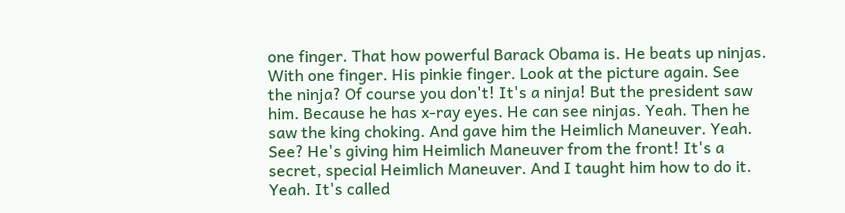one finger. That how powerful Barack Obama is. He beats up ninjas. With one finger. His pinkie finger. Look at the picture again. See the ninja? Of course you don't! It's a ninja! But the president saw him. Because he has x-ray eyes. He can see ninjas. Yeah. Then he saw the king choking. And gave him the Heimlich Maneuver. Yeah. See? He's giving him Heimlich Maneuver from the front! It's a secret, special Heimlich Maneuver. And I taught him how to do it. Yeah. It's called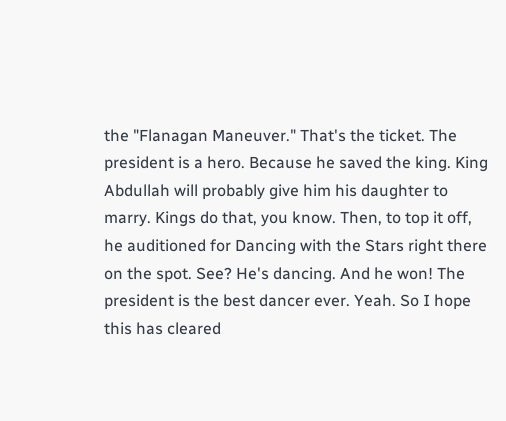the "Flanagan Maneuver." That's the ticket. The president is a hero. Because he saved the king. King Abdullah will probably give him his daughter to marry. Kings do that, you know. Then, to top it off, he auditioned for Dancing with the Stars right there on the spot. See? He's dancing. And he won! The president is the best dancer ever. Yeah. So I hope this has cleared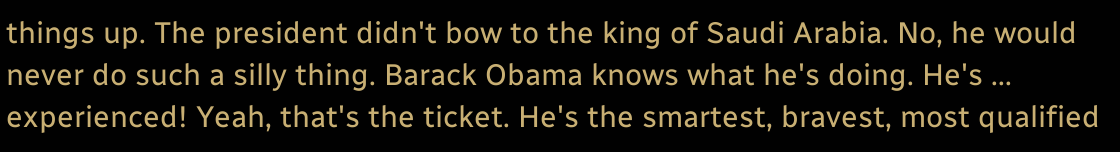things up. The president didn't bow to the king of Saudi Arabia. No, he would never do such a silly thing. Barack Obama knows what he's doing. He's ... experienced! Yeah, that's the ticket. He's the smartest, bravest, most qualified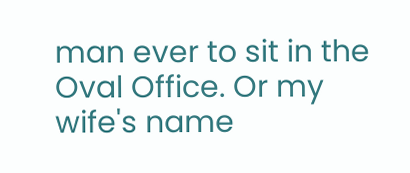man ever to sit in the Oval Office. Or my wife's name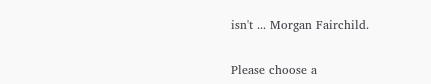isn't ... Morgan Fairchild.


Please choose a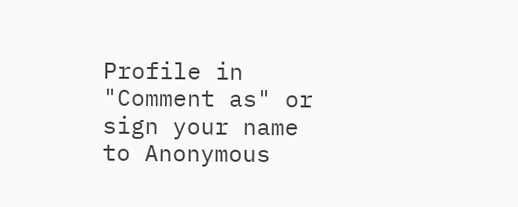Profile in "Comment as" or sign your name to Anonymous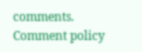comments. Comment policy